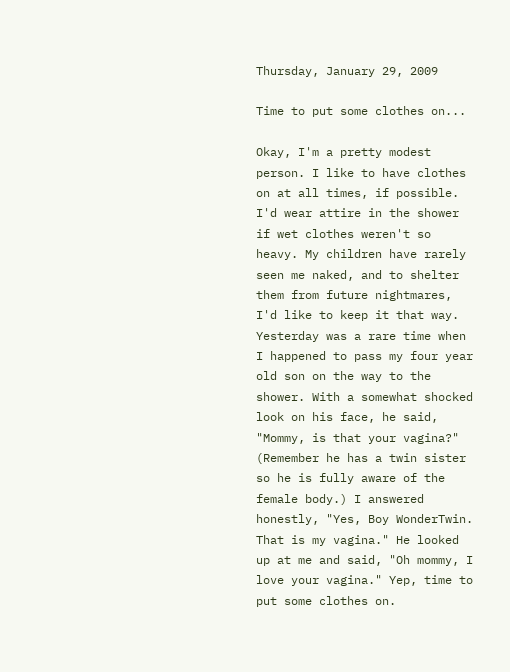Thursday, January 29, 2009

Time to put some clothes on...

Okay, I'm a pretty modest person. I like to have clothes on at all times, if possible. I'd wear attire in the shower if wet clothes weren't so heavy. My children have rarely seen me naked, and to shelter them from future nightmares, I'd like to keep it that way. Yesterday was a rare time when I happened to pass my four year old son on the way to the shower. With a somewhat shocked look on his face, he said, "Mommy, is that your vagina?" (Remember he has a twin sister so he is fully aware of the female body.) I answered honestly, "Yes, Boy WonderTwin. That is my vagina." He looked up at me and said, "Oh mommy, I love your vagina." Yep, time to put some clothes on.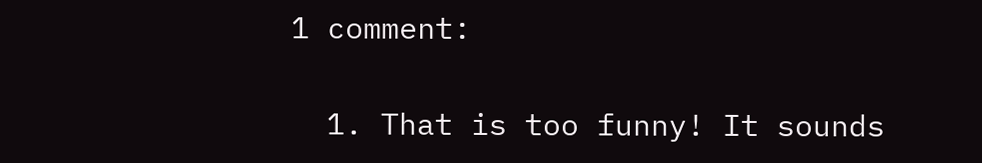1 comment:

  1. That is too funny! It sounds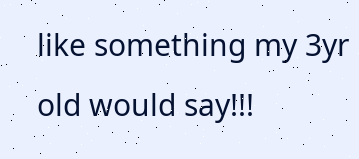like something my 3yr old would say!!!